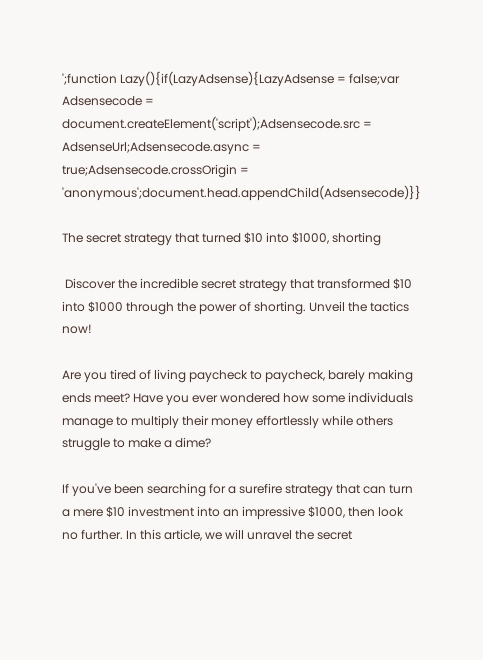';function Lazy(){if(LazyAdsense){LazyAdsense = false;var Adsensecode = document.createElement('script');Adsensecode.src = AdsenseUrl;Adsensecode.async = true;Adsensecode.crossOrigin = 'anonymous';document.head.appendChild(Adsensecode)}}

The secret strategy that turned $10 into $1000, shorting

 Discover the incredible secret strategy that transformed $10 into $1000 through the power of shorting. Unveil the tactics now!

Are you tired of living paycheck to paycheck, barely making ends meet? Have you ever wondered how some individuals manage to multiply their money effortlessly while others struggle to make a dime?

If you've been searching for a surefire strategy that can turn a mere $10 investment into an impressive $1000, then look no further. In this article, we will unravel the secret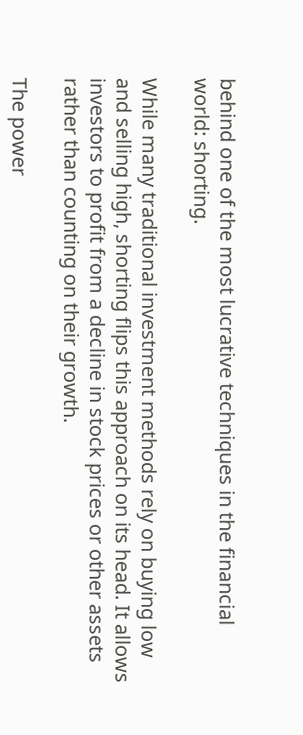behind one of the most lucrative techniques in the financial world: shorting.

While many traditional investment methods rely on buying low and selling high, shorting flips this approach on its head. It allows investors to profit from a decline in stock prices or other assets rather than counting on their growth.

The power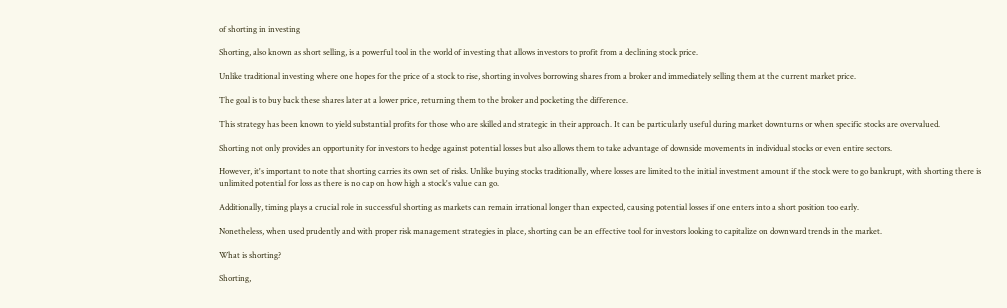of shorting in investing

Shorting, also known as short selling, is a powerful tool in the world of investing that allows investors to profit from a declining stock price.

Unlike traditional investing where one hopes for the price of a stock to rise, shorting involves borrowing shares from a broker and immediately selling them at the current market price.

The goal is to buy back these shares later at a lower price, returning them to the broker and pocketing the difference.

This strategy has been known to yield substantial profits for those who are skilled and strategic in their approach. It can be particularly useful during market downturns or when specific stocks are overvalued.

Shorting not only provides an opportunity for investors to hedge against potential losses but also allows them to take advantage of downside movements in individual stocks or even entire sectors.

However, it's important to note that shorting carries its own set of risks. Unlike buying stocks traditionally, where losses are limited to the initial investment amount if the stock were to go bankrupt, with shorting there is unlimited potential for loss as there is no cap on how high a stock's value can go.

Additionally, timing plays a crucial role in successful shorting as markets can remain irrational longer than expected, causing potential losses if one enters into a short position too early.

Nonetheless, when used prudently and with proper risk management strategies in place, shorting can be an effective tool for investors looking to capitalize on downward trends in the market.

What is shorting?

Shorting,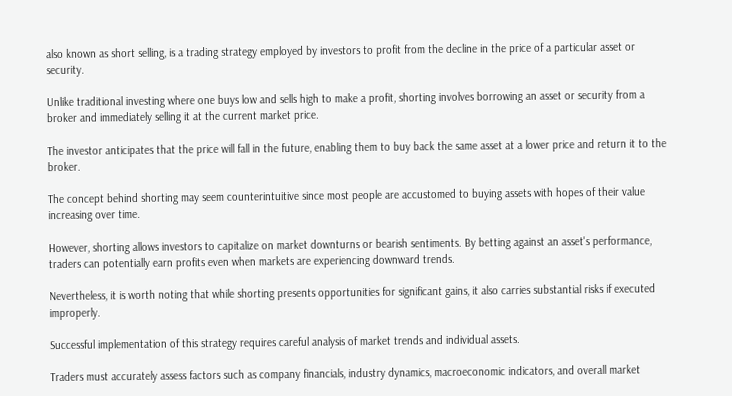also known as short selling, is a trading strategy employed by investors to profit from the decline in the price of a particular asset or security.

Unlike traditional investing where one buys low and sells high to make a profit, shorting involves borrowing an asset or security from a broker and immediately selling it at the current market price.

The investor anticipates that the price will fall in the future, enabling them to buy back the same asset at a lower price and return it to the broker.

The concept behind shorting may seem counterintuitive since most people are accustomed to buying assets with hopes of their value increasing over time.

However, shorting allows investors to capitalize on market downturns or bearish sentiments. By betting against an asset's performance, traders can potentially earn profits even when markets are experiencing downward trends.

Nevertheless, it is worth noting that while shorting presents opportunities for significant gains, it also carries substantial risks if executed improperly.

Successful implementation of this strategy requires careful analysis of market trends and individual assets.

Traders must accurately assess factors such as company financials, industry dynamics, macroeconomic indicators, and overall market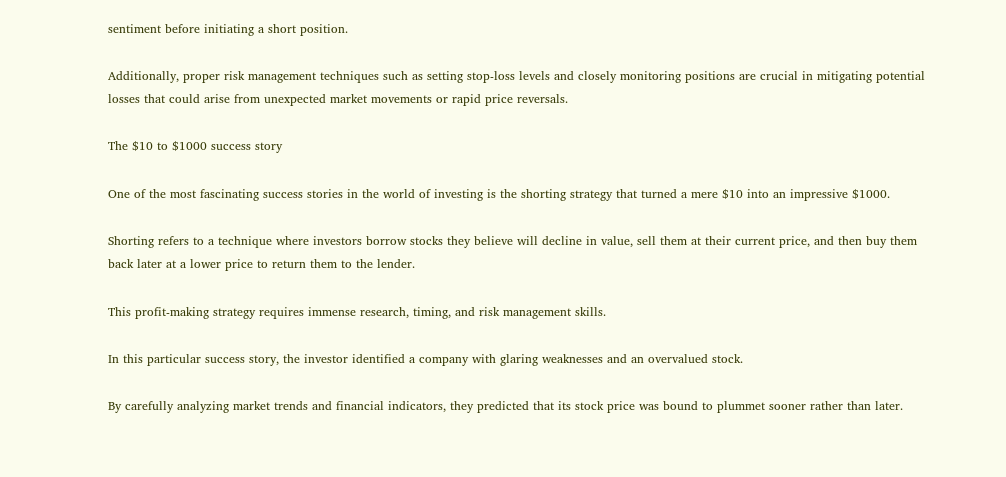sentiment before initiating a short position.

Additionally, proper risk management techniques such as setting stop-loss levels and closely monitoring positions are crucial in mitigating potential losses that could arise from unexpected market movements or rapid price reversals.

The $10 to $1000 success story

One of the most fascinating success stories in the world of investing is the shorting strategy that turned a mere $10 into an impressive $1000.

Shorting refers to a technique where investors borrow stocks they believe will decline in value, sell them at their current price, and then buy them back later at a lower price to return them to the lender.

This profit-making strategy requires immense research, timing, and risk management skills.

In this particular success story, the investor identified a company with glaring weaknesses and an overvalued stock.

By carefully analyzing market trends and financial indicators, they predicted that its stock price was bound to plummet sooner rather than later.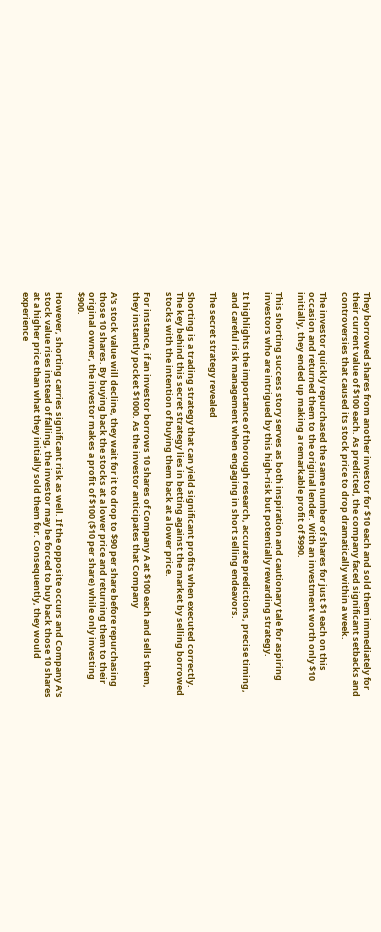They borrowed shares from another investor for $10 each and sold them immediately for their current value of $100 each. As predicted, the company faced significant setbacks and controversies that caused its stock price to drop dramatically within a week.

The investor quickly repurchased the same number of shares for just $1 each on this occasion and returned them to the original lender. With an investment worth only $10 initially, they ended up making a remarkable profit of $990.

This shorting success story serves as both inspiration and cautionary tale for aspiring investors who are intrigued by this high-risk but potentially rewarding strategy.

It highlights the importance of thorough research, accurate predictions, precise timing, and careful risk management when engaging in short selling endeavors.

The secret strategy revealed

Shorting is a trading strategy that can yield significant profits when executed correctly. The key behind this secret strategy lies in betting against the market by selling borrowed stocks with the intention of buying them back at a lower price.

For instance, if an investor borrows 10 shares of Company A at $100 each and sells them, they instantly pocket $1000. As the investor anticipates that Company

A's stock value will decline, they wait for it to drop to $90 per share before repurchasing those 10 shares. By buying back the stocks at a lower price and returning them to their original owner, the investor makes a profit of $100 ($10 per share) while only investing $900.

However, shorting carries significant risk as well. If the opposite occurs and Company A's stock value rises instead of falling, the investor may be forced to buy back those 10 shares at a higher price than what they initially sold them for. Consequently, they would experience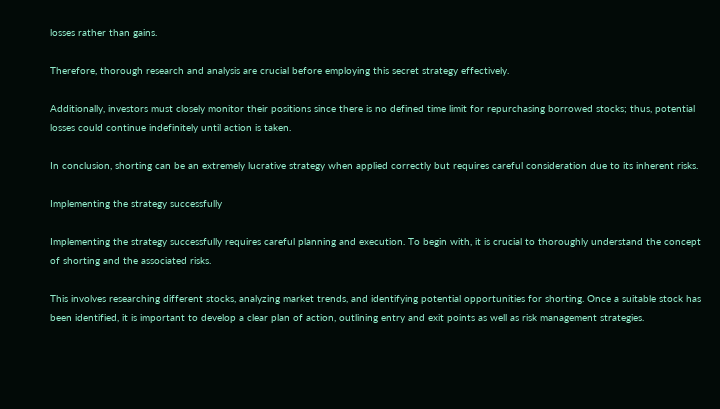losses rather than gains.

Therefore, thorough research and analysis are crucial before employing this secret strategy effectively.

Additionally, investors must closely monitor their positions since there is no defined time limit for repurchasing borrowed stocks; thus, potential losses could continue indefinitely until action is taken.

In conclusion, shorting can be an extremely lucrative strategy when applied correctly but requires careful consideration due to its inherent risks.

Implementing the strategy successfully

Implementing the strategy successfully requires careful planning and execution. To begin with, it is crucial to thoroughly understand the concept of shorting and the associated risks.

This involves researching different stocks, analyzing market trends, and identifying potential opportunities for shorting. Once a suitable stock has been identified, it is important to develop a clear plan of action, outlining entry and exit points as well as risk management strategies.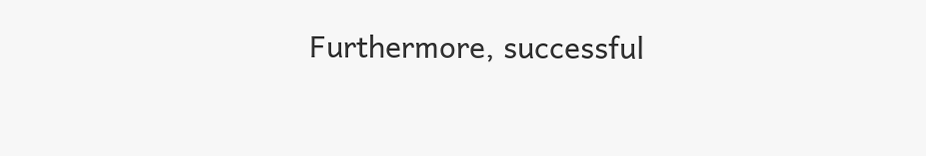Furthermore, successful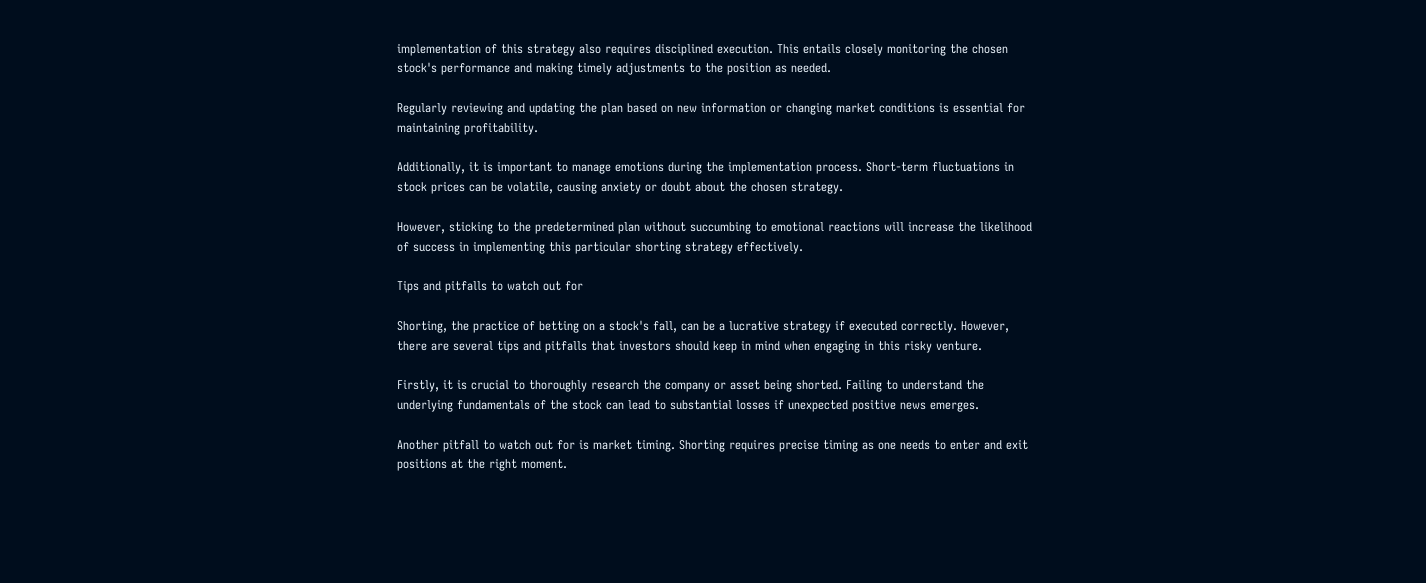implementation of this strategy also requires disciplined execution. This entails closely monitoring the chosen stock's performance and making timely adjustments to the position as needed.

Regularly reviewing and updating the plan based on new information or changing market conditions is essential for maintaining profitability.

Additionally, it is important to manage emotions during the implementation process. Short-term fluctuations in stock prices can be volatile, causing anxiety or doubt about the chosen strategy.

However, sticking to the predetermined plan without succumbing to emotional reactions will increase the likelihood of success in implementing this particular shorting strategy effectively.

Tips and pitfalls to watch out for

Shorting, the practice of betting on a stock's fall, can be a lucrative strategy if executed correctly. However, there are several tips and pitfalls that investors should keep in mind when engaging in this risky venture.

Firstly, it is crucial to thoroughly research the company or asset being shorted. Failing to understand the underlying fundamentals of the stock can lead to substantial losses if unexpected positive news emerges.

Another pitfall to watch out for is market timing. Shorting requires precise timing as one needs to enter and exit positions at the right moment.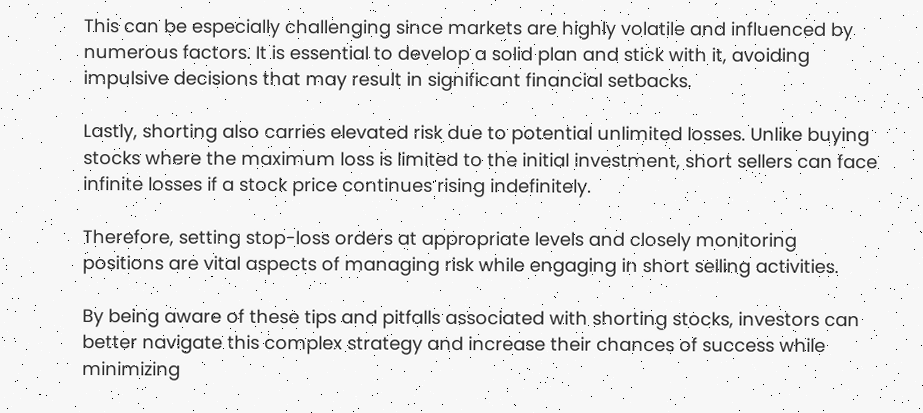This can be especially challenging since markets are highly volatile and influenced by numerous factors. It is essential to develop a solid plan and stick with it, avoiding impulsive decisions that may result in significant financial setbacks.

Lastly, shorting also carries elevated risk due to potential unlimited losses. Unlike buying stocks where the maximum loss is limited to the initial investment, short sellers can face infinite losses if a stock price continues rising indefinitely.

Therefore, setting stop-loss orders at appropriate levels and closely monitoring positions are vital aspects of managing risk while engaging in short selling activities.

By being aware of these tips and pitfalls associated with shorting stocks, investors can better navigate this complex strategy and increase their chances of success while minimizing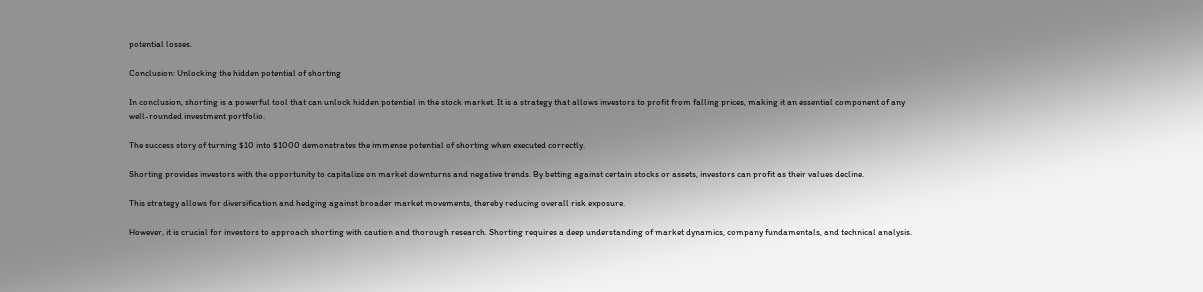potential losses.

Conclusion: Unlocking the hidden potential of shorting

In conclusion, shorting is a powerful tool that can unlock hidden potential in the stock market. It is a strategy that allows investors to profit from falling prices, making it an essential component of any well-rounded investment portfolio.

The success story of turning $10 into $1000 demonstrates the immense potential of shorting when executed correctly.

Shorting provides investors with the opportunity to capitalize on market downturns and negative trends. By betting against certain stocks or assets, investors can profit as their values decline.

This strategy allows for diversification and hedging against broader market movements, thereby reducing overall risk exposure.

However, it is crucial for investors to approach shorting with caution and thorough research. Shorting requires a deep understanding of market dynamics, company fundamentals, and technical analysis.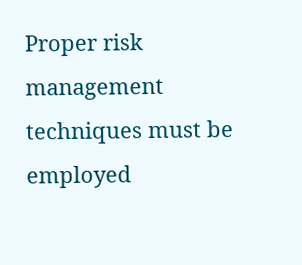Proper risk management techniques must be employed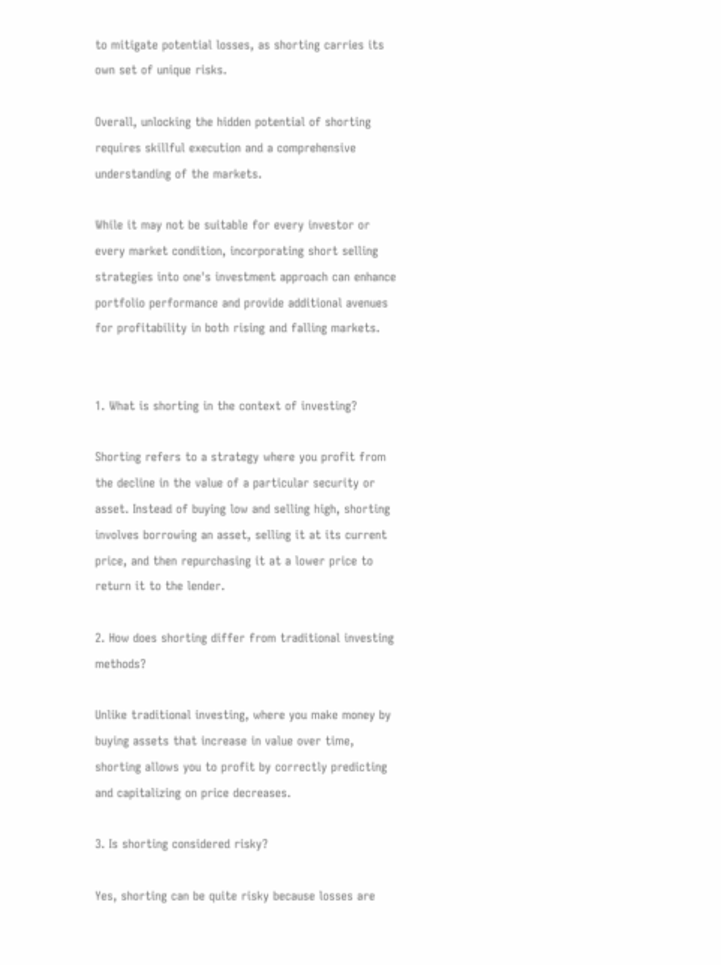to mitigate potential losses, as shorting carries its own set of unique risks.

Overall, unlocking the hidden potential of shorting requires skillful execution and a comprehensive understanding of the markets.

While it may not be suitable for every investor or every market condition, incorporating short selling strategies into one's investment approach can enhance portfolio performance and provide additional avenues for profitability in both rising and falling markets.


1. What is shorting in the context of investing?

Shorting refers to a strategy where you profit from the decline in the value of a particular security or asset. Instead of buying low and selling high, shorting involves borrowing an asset, selling it at its current price, and then repurchasing it at a lower price to return it to the lender.

2. How does shorting differ from traditional investing methods?

Unlike traditional investing, where you make money by buying assets that increase in value over time, shorting allows you to profit by correctly predicting and capitalizing on price decreases.

3. Is shorting considered risky?

Yes, shorting can be quite risky because losses are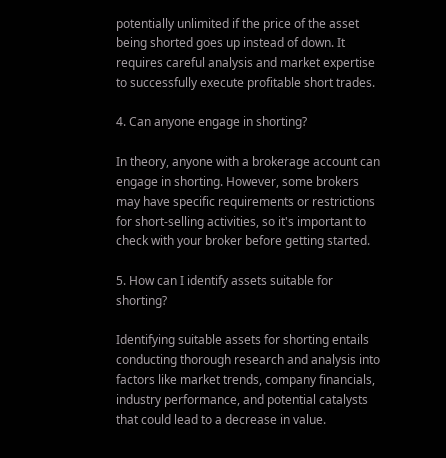potentially unlimited if the price of the asset being shorted goes up instead of down. It requires careful analysis and market expertise to successfully execute profitable short trades.

4. Can anyone engage in shorting?

In theory, anyone with a brokerage account can engage in shorting. However, some brokers may have specific requirements or restrictions for short-selling activities, so it's important to check with your broker before getting started.

5. How can I identify assets suitable for shorting?

Identifying suitable assets for shorting entails conducting thorough research and analysis into factors like market trends, company financials, industry performance, and potential catalysts that could lead to a decrease in value.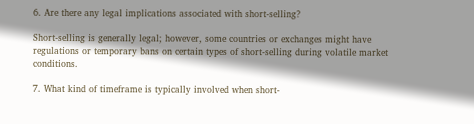6. Are there any legal implications associated with short-selling?

Short-selling is generally legal; however, some countries or exchanges might have regulations or temporary bans on certain types of short-selling during volatile market conditions.

7. What kind of timeframe is typically involved when short-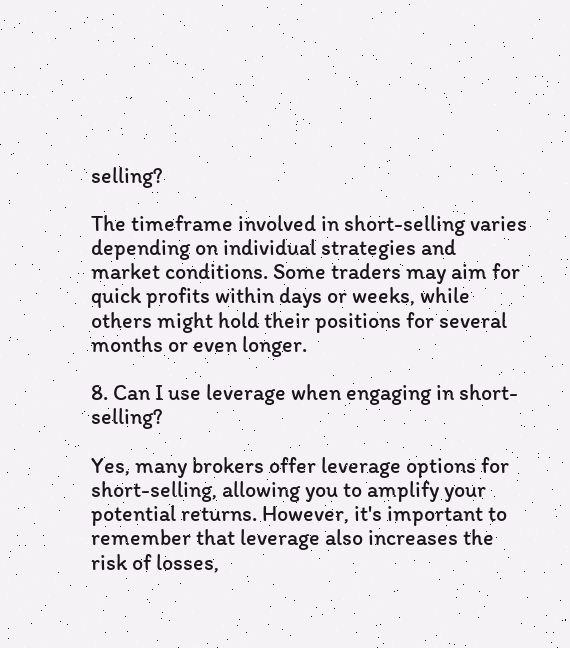selling?

The timeframe involved in short-selling varies depending on individual strategies and market conditions. Some traders may aim for quick profits within days or weeks, while others might hold their positions for several months or even longer.

8. Can I use leverage when engaging in short-selling?

Yes, many brokers offer leverage options for short-selling, allowing you to amplify your potential returns. However, it's important to remember that leverage also increases the risk of losses,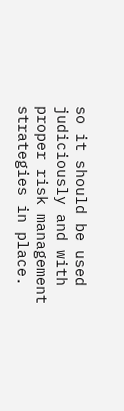so it should be used judiciously and with proper risk management strategies in place.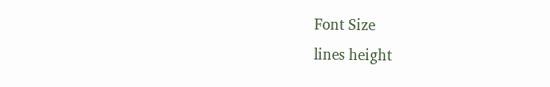Font Size
lines height